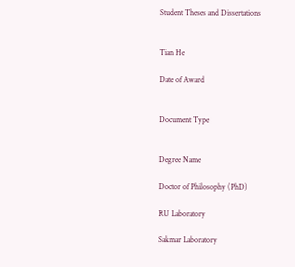Student Theses and Dissertations


Tian He

Date of Award


Document Type


Degree Name

Doctor of Philosophy (PhD)

RU Laboratory

Sakmar Laboratory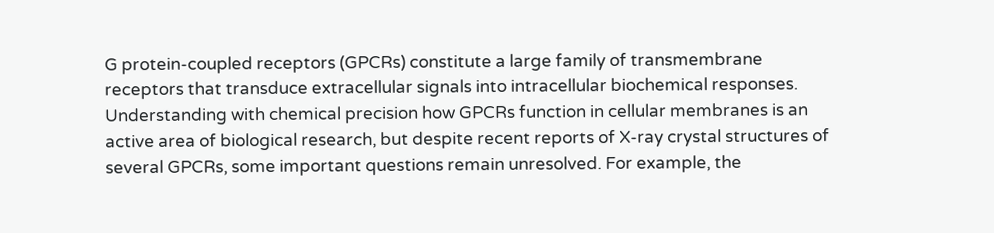G protein-coupled receptors (GPCRs) constitute a large family of transmembrane receptors that transduce extracellular signals into intracellular biochemical responses. Understanding with chemical precision how GPCRs function in cellular membranes is an active area of biological research, but despite recent reports of X-ray crystal structures of several GPCRs, some important questions remain unresolved. For example, the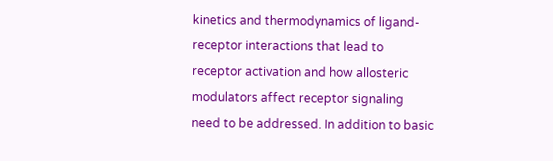kinetics and thermodynamics of ligand-receptor interactions that lead to receptor activation and how allosteric modulators affect receptor signaling need to be addressed. In addition to basic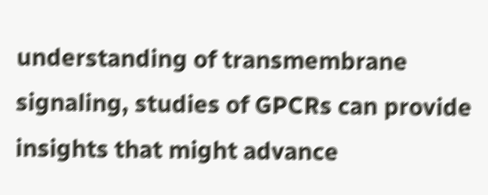understanding of transmembrane signaling, studies of GPCRs can provide insights that might advance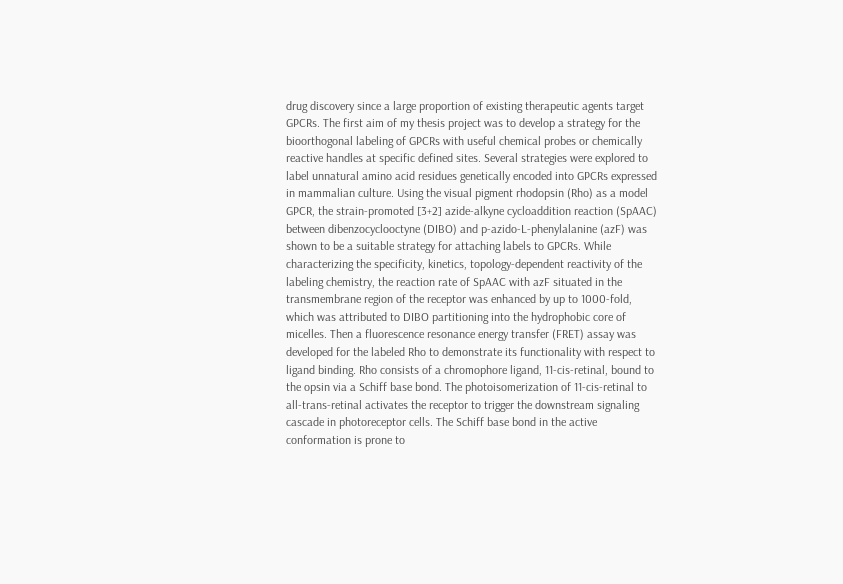drug discovery since a large proportion of existing therapeutic agents target GPCRs. The first aim of my thesis project was to develop a strategy for the bioorthogonal labeling of GPCRs with useful chemical probes or chemically reactive handles at specific defined sites. Several strategies were explored to label unnatural amino acid residues genetically encoded into GPCRs expressed in mammalian culture. Using the visual pigment rhodopsin (Rho) as a model GPCR, the strain-promoted [3+2] azide-alkyne cycloaddition reaction (SpAAC) between dibenzocyclooctyne (DIBO) and p-azido-L-phenylalanine (azF) was shown to be a suitable strategy for attaching labels to GPCRs. While characterizing the specificity, kinetics, topology-dependent reactivity of the labeling chemistry, the reaction rate of SpAAC with azF situated in the transmembrane region of the receptor was enhanced by up to 1000-fold, which was attributed to DIBO partitioning into the hydrophobic core of micelles. Then a fluorescence resonance energy transfer (FRET) assay was developed for the labeled Rho to demonstrate its functionality with respect to ligand binding. Rho consists of a chromophore ligand, 11-cis-retinal, bound to the opsin via a Schiff base bond. The photoisomerization of 11-cis-retinal to all-trans-retinal activates the receptor to trigger the downstream signaling cascade in photoreceptor cells. The Schiff base bond in the active conformation is prone to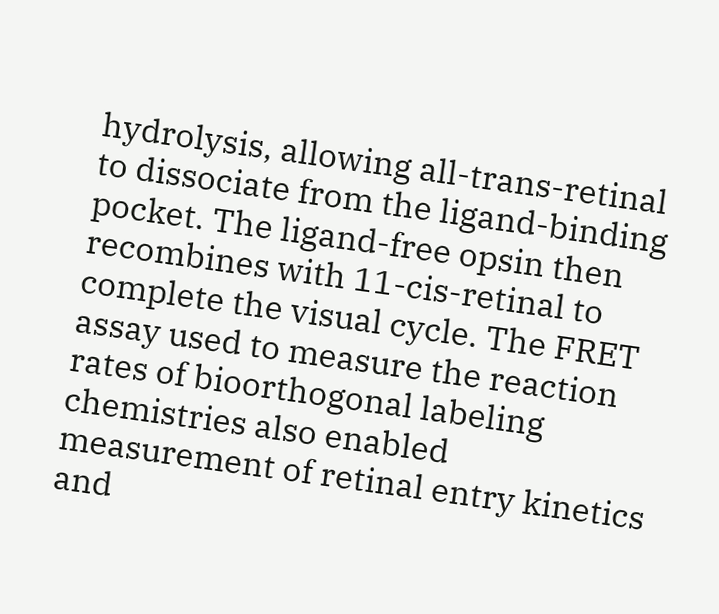hydrolysis, allowing all-trans-retinal to dissociate from the ligand-binding pocket. The ligand-free opsin then recombines with 11-cis-retinal to complete the visual cycle. The FRET assay used to measure the reaction rates of bioorthogonal labeling chemistries also enabled measurement of retinal entry kinetics and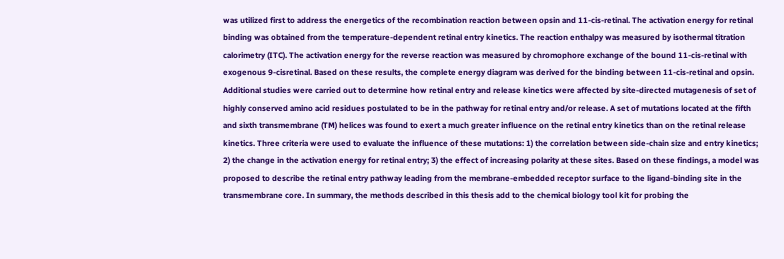was utilized first to address the energetics of the recombination reaction between opsin and 11-cis-retinal. The activation energy for retinal binding was obtained from the temperature-dependent retinal entry kinetics. The reaction enthalpy was measured by isothermal titration calorimetry (ITC). The activation energy for the reverse reaction was measured by chromophore exchange of the bound 11-cis-retinal with exogenous 9-cisretinal. Based on these results, the complete energy diagram was derived for the binding between 11-cis-retinal and opsin. Additional studies were carried out to determine how retinal entry and release kinetics were affected by site-directed mutagenesis of set of highly conserved amino acid residues postulated to be in the pathway for retinal entry and/or release. A set of mutations located at the fifth and sixth transmembrane (TM) helices was found to exert a much greater influence on the retinal entry kinetics than on the retinal release kinetics. Three criteria were used to evaluate the influence of these mutations: 1) the correlation between side-chain size and entry kinetics; 2) the change in the activation energy for retinal entry; 3) the effect of increasing polarity at these sites. Based on these findings, a model was proposed to describe the retinal entry pathway leading from the membrane-embedded receptor surface to the ligand-binding site in the transmembrane core. In summary, the methods described in this thesis add to the chemical biology tool kit for probing the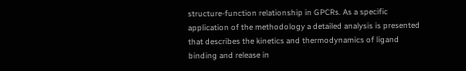structure-function relationship in GPCRs. As a specific application of the methodology a detailed analysis is presented that describes the kinetics and thermodynamics of ligand binding and release in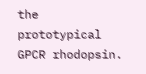the prototypical GPCR rhodopsin.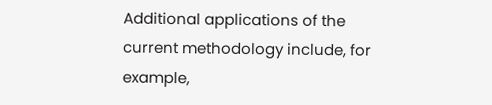Additional applications of the current methodology include, for example,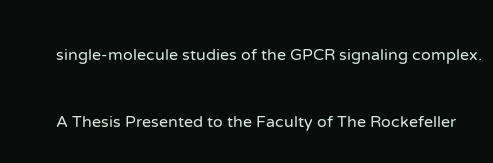single-molecule studies of the GPCR signaling complex.


A Thesis Presented to the Faculty of The Rockefeller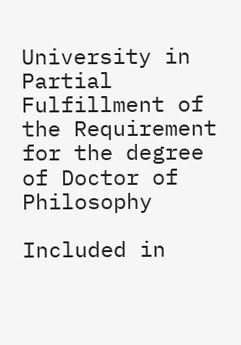University in Partial Fulfillment of the Requirement for the degree of Doctor of Philosophy

Included in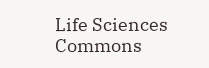Life Sciences Commons